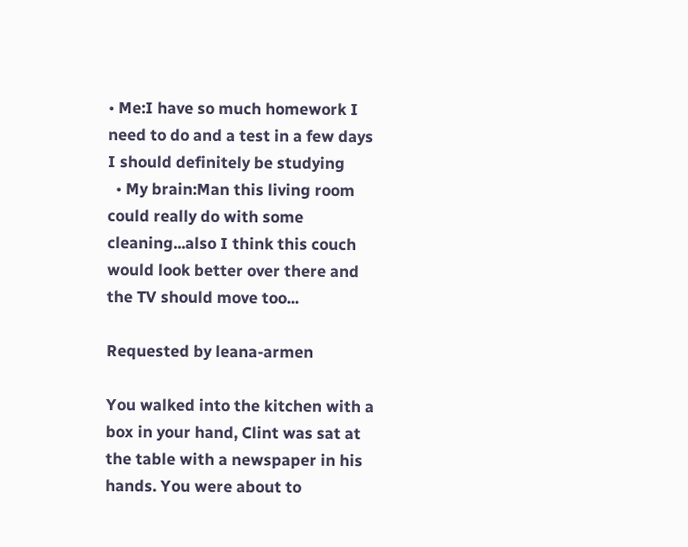• Me:I have so much homework I need to do and a test in a few days I should definitely be studying
  • My brain:Man this living room could really do with some cleaning...also I think this couch would look better over there and the TV should move too...

Requested by leana-armen

You walked into the kitchen with a box in your hand, Clint was sat at the table with a newspaper in his hands. You were about to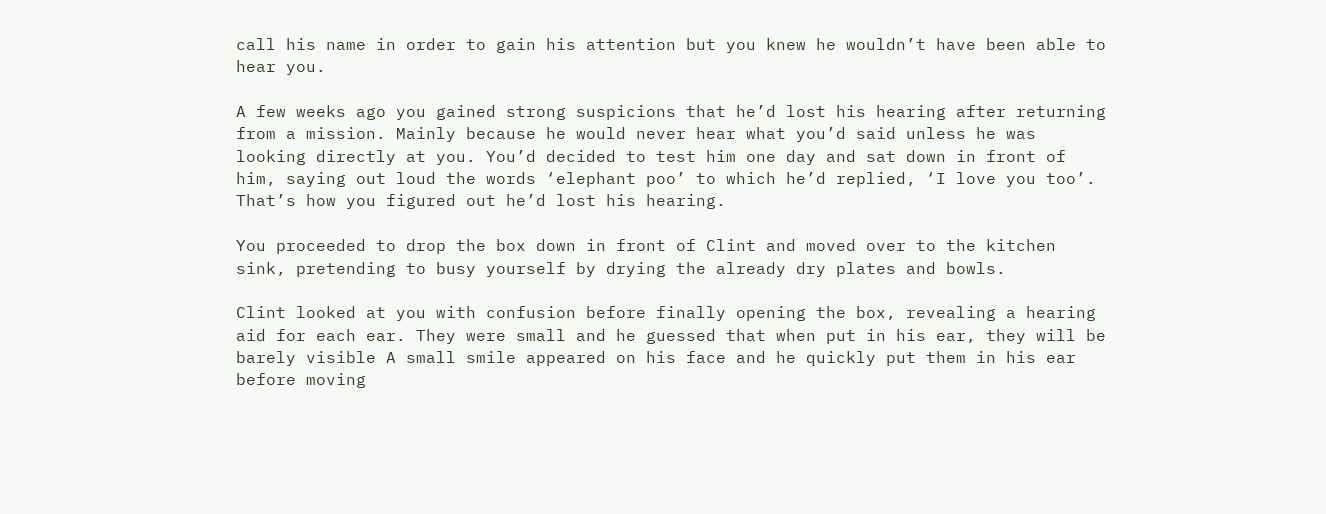call his name in order to gain his attention but you knew he wouldn’t have been able to hear you.

A few weeks ago you gained strong suspicions that he’d lost his hearing after returning from a mission. Mainly because he would never hear what you’d said unless he was looking directly at you. You’d decided to test him one day and sat down in front of him, saying out loud the words ‘elephant poo’ to which he’d replied, ‘I love you too’. That’s how you figured out he’d lost his hearing.

You proceeded to drop the box down in front of Clint and moved over to the kitchen sink, pretending to busy yourself by drying the already dry plates and bowls.

Clint looked at you with confusion before finally opening the box, revealing a hearing aid for each ear. They were small and he guessed that when put in his ear, they will be barely visible A small smile appeared on his face and he quickly put them in his ear before moving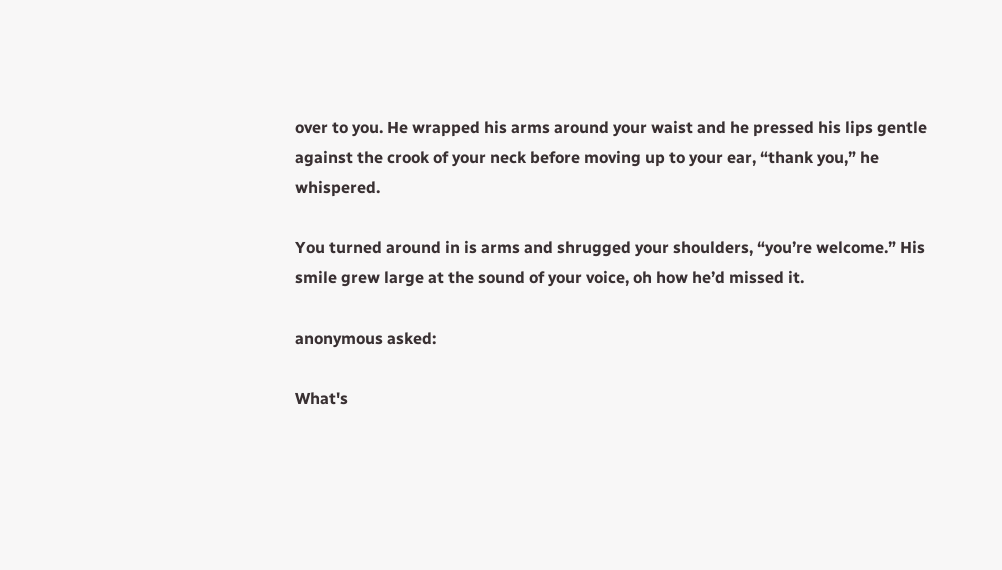over to you. He wrapped his arms around your waist and he pressed his lips gentle against the crook of your neck before moving up to your ear, “thank you,” he whispered.

You turned around in is arms and shrugged your shoulders, “you’re welcome.” His smile grew large at the sound of your voice, oh how he’d missed it.

anonymous asked:

What's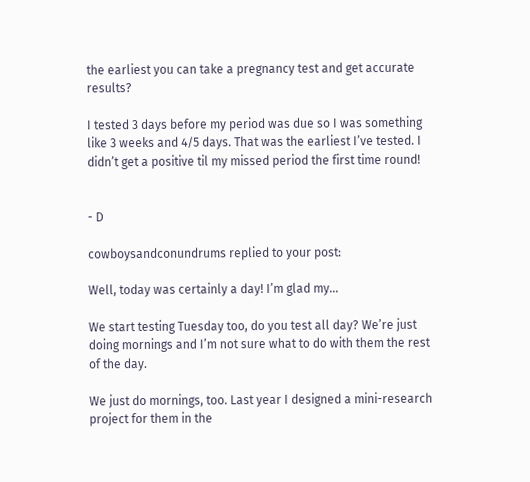the earliest you can take a pregnancy test and get accurate results?

I tested 3 days before my period was due so I was something like 3 weeks and 4/5 days. That was the earliest I’ve tested. I didn’t get a positive til my missed period the first time round!


- D

cowboysandconundrums replied to your post:

Well, today was certainly a day! I’m glad my…

We start testing Tuesday too, do you test all day? We’re just doing mornings and I’m not sure what to do with them the rest of the day.

We just do mornings, too. Last year I designed a mini-research project for them in the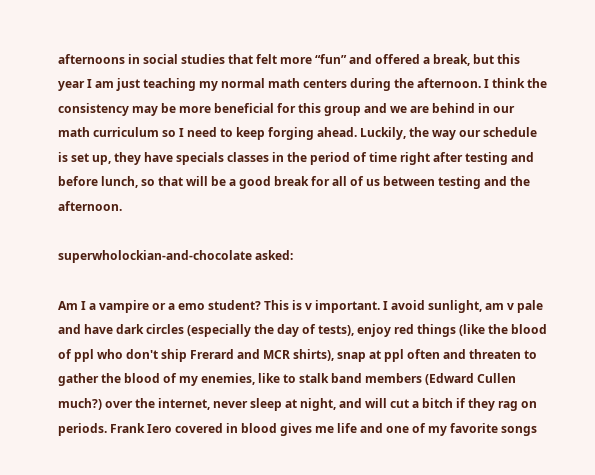afternoons in social studies that felt more “fun” and offered a break, but this year I am just teaching my normal math centers during the afternoon. I think the consistency may be more beneficial for this group and we are behind in our math curriculum so I need to keep forging ahead. Luckily, the way our schedule is set up, they have specials classes in the period of time right after testing and before lunch, so that will be a good break for all of us between testing and the afternoon.

superwholockian-and-chocolate asked:

Am I a vampire or a emo student? This is v important. I avoid sunlight, am v pale and have dark circles (especially the day of tests), enjoy red things (like the blood of ppl who don't ship Frerard and MCR shirts), snap at ppl often and threaten to gather the blood of my enemies, like to stalk band members (Edward Cullen much?) over the internet, never sleep at night, and will cut a bitch if they rag on periods. Frank Iero covered in blood gives me life and one of my favorite songs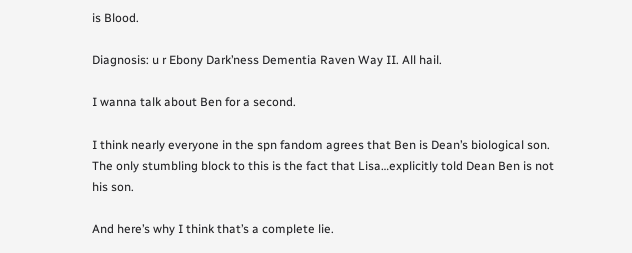is Blood.

Diagnosis: u r Ebony Dark’ness Dementia Raven Way II. All hail.

I wanna talk about Ben for a second.

I think nearly everyone in the spn fandom agrees that Ben is Dean’s biological son. The only stumbling block to this is the fact that Lisa…explicitly told Dean Ben is not his son.

And here’s why I think that’s a complete lie.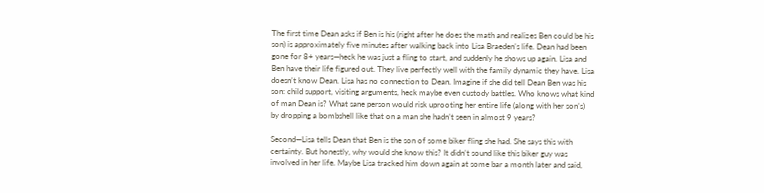The first time Dean asks if Ben is his (right after he does the math and realizes Ben could be his son) is approximately five minutes after walking back into Lisa Braeden’s life. Dean had been gone for 8+ years—heck he was just a fling to start, and suddenly he shows up again. Lisa and Ben have their life figured out. They live perfectly well with the family dynamic they have. Lisa doesn’t know Dean. Lisa has no connection to Dean. Imagine if she did tell Dean Ben was his son: child support, visiting arguments, heck maybe even custody battles. Who knows what kind of man Dean is? What sane person would risk uprooting her entire life (along with her son’s) by dropping a bombshell like that on a man she hadn’t seen in almost 9 years?

Second—Lisa tells Dean that Ben is the son of some biker fling she had. She says this with certainty. But honestly, why would she know this? It didn’t sound like this biker guy was involved in her life. Maybe Lisa tracked him down again at some bar a month later and said,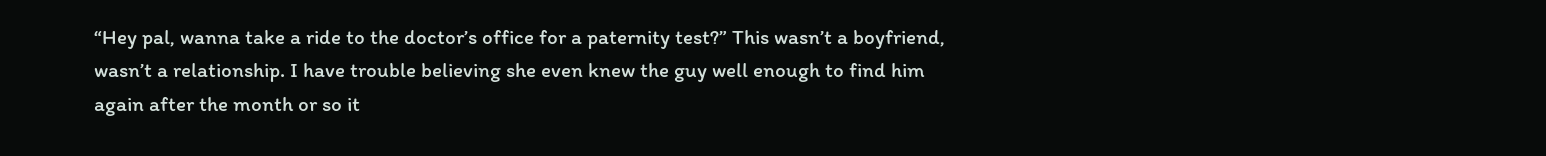“Hey pal, wanna take a ride to the doctor’s office for a paternity test?” This wasn’t a boyfriend, wasn’t a relationship. I have trouble believing she even knew the guy well enough to find him again after the month or so it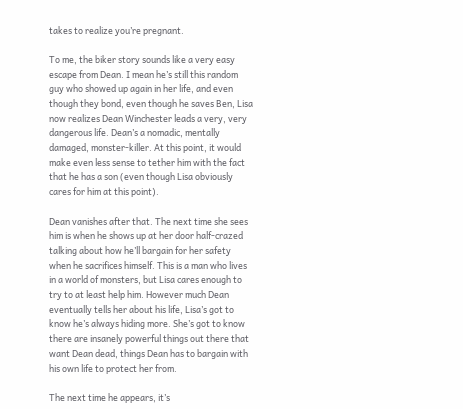takes to realize you’re pregnant.

To me, the biker story sounds like a very easy escape from Dean. I mean he’s still this random guy who showed up again in her life, and even though they bond, even though he saves Ben, Lisa now realizes Dean Winchester leads a very, very dangerous life. Dean’s a nomadic, mentally damaged, monster-killer. At this point, it would make even less sense to tether him with the fact that he has a son (even though Lisa obviously cares for him at this point).

Dean vanishes after that. The next time she sees him is when he shows up at her door half-crazed talking about how he’ll bargain for her safety when he sacrifices himself. This is a man who lives in a world of monsters, but Lisa cares enough to try to at least help him. However much Dean eventually tells her about his life, Lisa’s got to know he’s always hiding more. She’s got to know there are insanely powerful things out there that want Dean dead, things Dean has to bargain with his own life to protect her from.

The next time he appears, it’s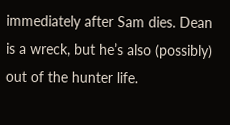immediately after Sam dies. Dean is a wreck, but he’s also (possibly) out of the hunter life.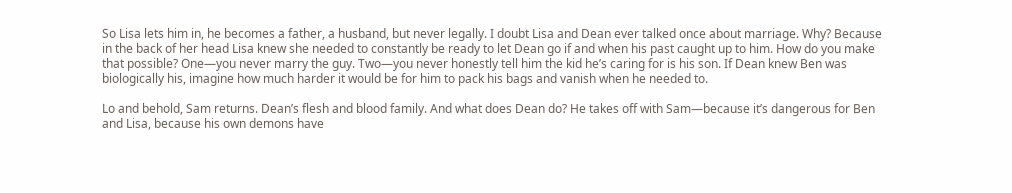So Lisa lets him in, he becomes a father, a husband, but never legally. I doubt Lisa and Dean ever talked once about marriage. Why? Because in the back of her head Lisa knew she needed to constantly be ready to let Dean go if and when his past caught up to him. How do you make that possible? One—you never marry the guy. Two—you never honestly tell him the kid he’s caring for is his son. If Dean knew Ben was biologically his, imagine how much harder it would be for him to pack his bags and vanish when he needed to.

Lo and behold, Sam returns. Dean’s flesh and blood family. And what does Dean do? He takes off with Sam—because it’s dangerous for Ben and Lisa, because his own demons have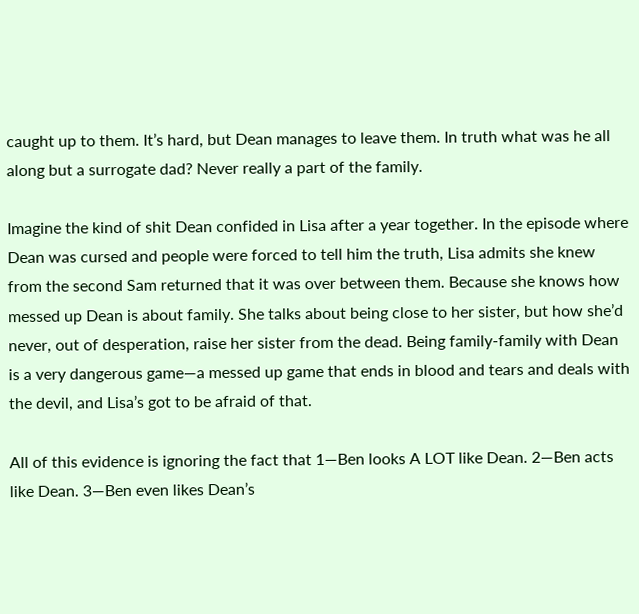caught up to them. It’s hard, but Dean manages to leave them. In truth what was he all along but a surrogate dad? Never really a part of the family.

Imagine the kind of shit Dean confided in Lisa after a year together. In the episode where Dean was cursed and people were forced to tell him the truth, Lisa admits she knew from the second Sam returned that it was over between them. Because she knows how messed up Dean is about family. She talks about being close to her sister, but how she’d never, out of desperation, raise her sister from the dead. Being family-family with Dean is a very dangerous game—a messed up game that ends in blood and tears and deals with the devil, and Lisa’s got to be afraid of that.

All of this evidence is ignoring the fact that 1—Ben looks A LOT like Dean. 2—Ben acts like Dean. 3—Ben even likes Dean’s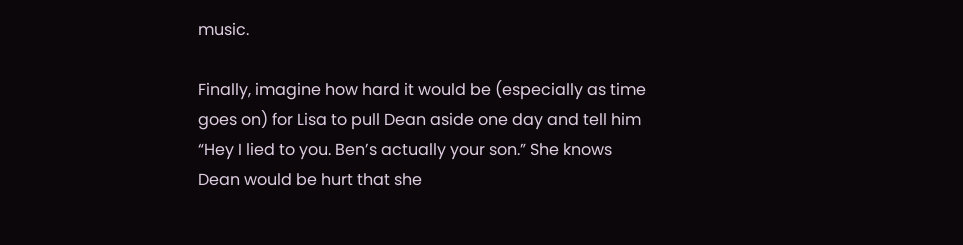music.

Finally, imagine how hard it would be (especially as time goes on) for Lisa to pull Dean aside one day and tell him “Hey I lied to you. Ben’s actually your son.” She knows Dean would be hurt that she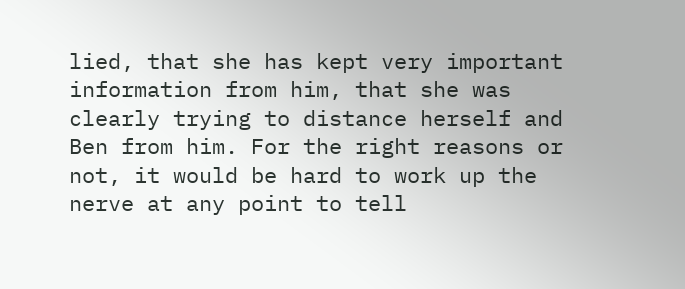lied, that she has kept very important information from him, that she was clearly trying to distance herself and Ben from him. For the right reasons or not, it would be hard to work up the nerve at any point to tell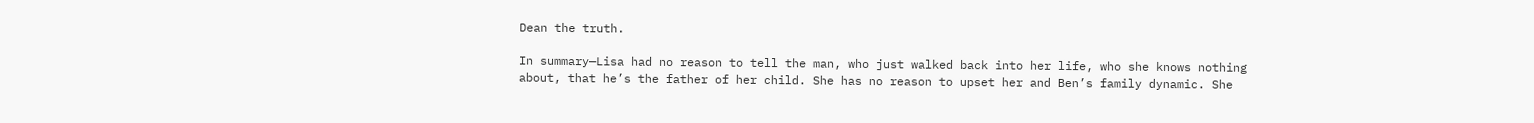Dean the truth.

In summary—Lisa had no reason to tell the man, who just walked back into her life, who she knows nothing about, that he’s the father of her child. She has no reason to upset her and Ben’s family dynamic. She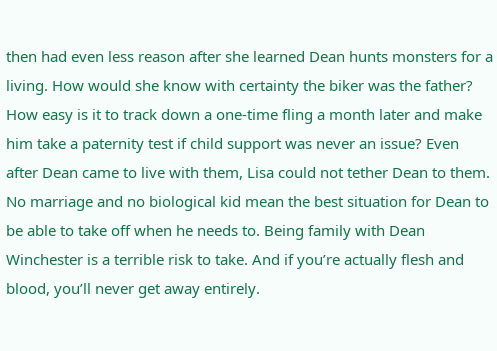then had even less reason after she learned Dean hunts monsters for a living. How would she know with certainty the biker was the father? How easy is it to track down a one-time fling a month later and make him take a paternity test if child support was never an issue? Even after Dean came to live with them, Lisa could not tether Dean to them. No marriage and no biological kid mean the best situation for Dean to be able to take off when he needs to. Being family with Dean Winchester is a terrible risk to take. And if you’re actually flesh and blood, you’ll never get away entirely.